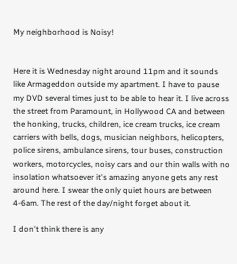My neighborhood is Noisy!


Here it is Wednesday night around 11pm and it sounds like Armageddon outside my apartment. I have to pause my DVD several times just to be able to hear it. I live across the street from Paramount, in Hollywood CA and between the honking, trucks, children, ice cream trucks, ice cream carriers with bells, dogs, musician neighbors, helicopters, police sirens, ambulance sirens, tour buses, construction workers, motorcycles, noisy cars and our thin walls with no insolation whatsoever it's amazing anyone gets any rest around here. I swear the only quiet hours are between 4-6am. The rest of the day/night forget about it.

I don't think there is any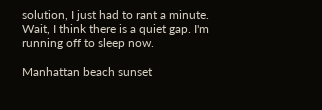solution, I just had to rant a minute. Wait, I think there is a quiet gap. I'm running off to sleep now.

Manhattan beach sunset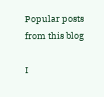Popular posts from this blog

I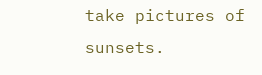take pictures of sunsets.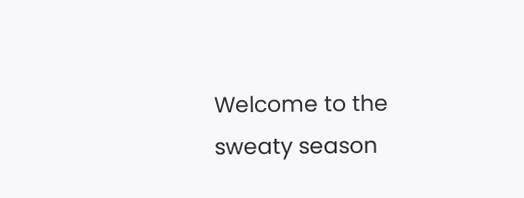Welcome to the sweaty season